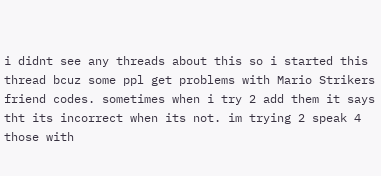i didnt see any threads about this so i started this thread bcuz some ppl get problems with Mario Strikers friend codes. sometimes when i try 2 add them it says tht its incorrect when its not. im trying 2 speak 4 those with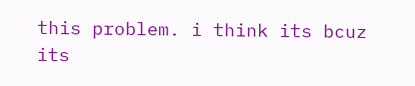this problem. i think its bcuz its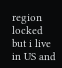region locked but i live in US and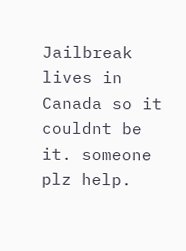Jailbreak lives in Canada so it couldnt be it. someone plz help.